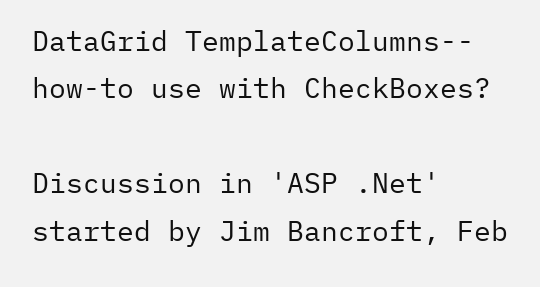DataGrid TemplateColumns-- how-to use with CheckBoxes?

Discussion in 'ASP .Net' started by Jim Bancroft, Feb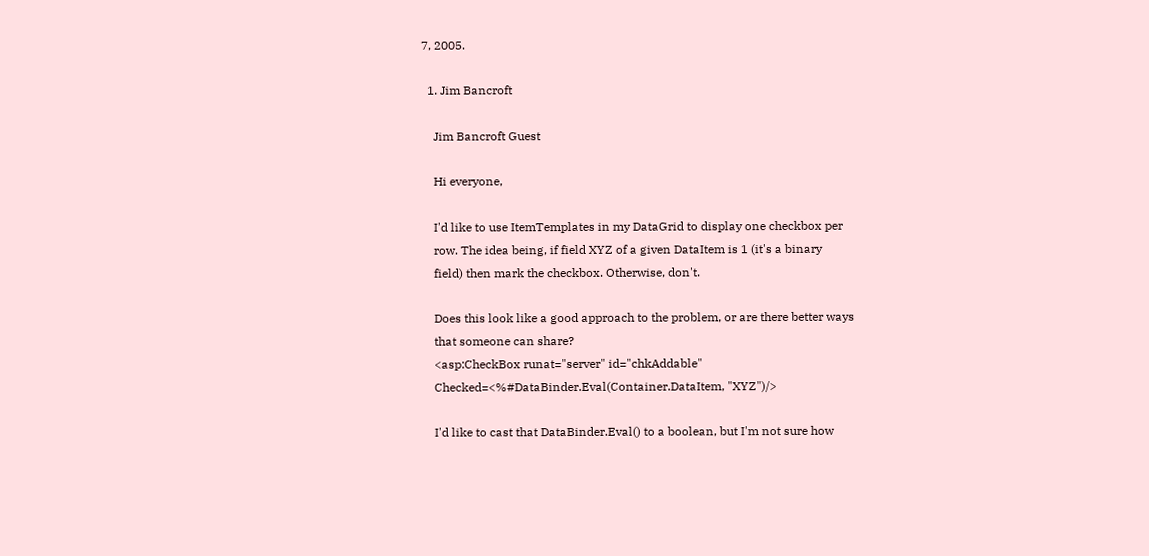7, 2005.

  1. Jim Bancroft

    Jim Bancroft Guest

    Hi everyone,

    I'd like to use ItemTemplates in my DataGrid to display one checkbox per
    row. The idea being, if field XYZ of a given DataItem is 1 (it's a binary
    field) then mark the checkbox. Otherwise, don't.

    Does this look like a good approach to the problem, or are there better ways
    that someone can share?
    <asp:CheckBox runat="server" id="chkAddable"
    Checked=<%#DataBinder.Eval(Container.DataItem, "XYZ")/>

    I'd like to cast that DataBinder.Eval() to a boolean, but I'm not sure how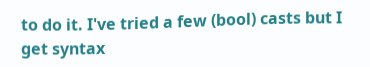to do it. I've tried a few (bool) casts but I get syntax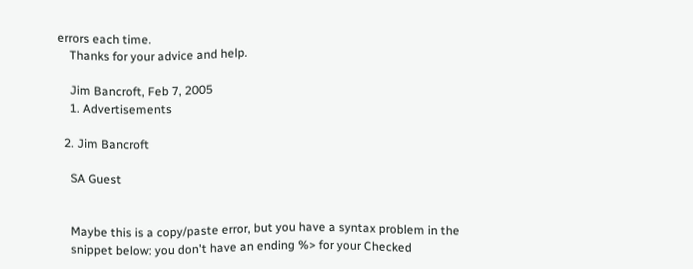errors each time.
    Thanks for your advice and help.

    Jim Bancroft, Feb 7, 2005
    1. Advertisements

  2. Jim Bancroft

    SA Guest


    Maybe this is a copy/paste error, but you have a syntax problem in the
    snippet below: you don't have an ending %> for your Checked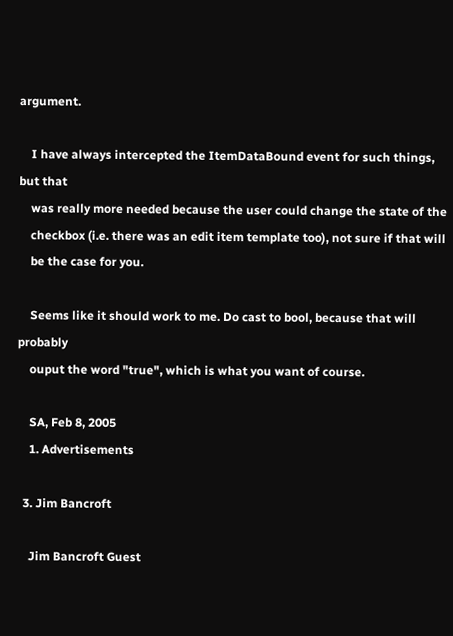argument.

    I have always intercepted the ItemDataBound event for such things, but that
    was really more needed because the user could change the state of the
    checkbox (i.e. there was an edit item template too), not sure if that will
    be the case for you.

    Seems like it should work to me. Do cast to bool, because that will probably
    ouput the word "true", which is what you want of course.

    SA, Feb 8, 2005
    1. Advertisements

  3. Jim Bancroft

    Jim Bancroft Guest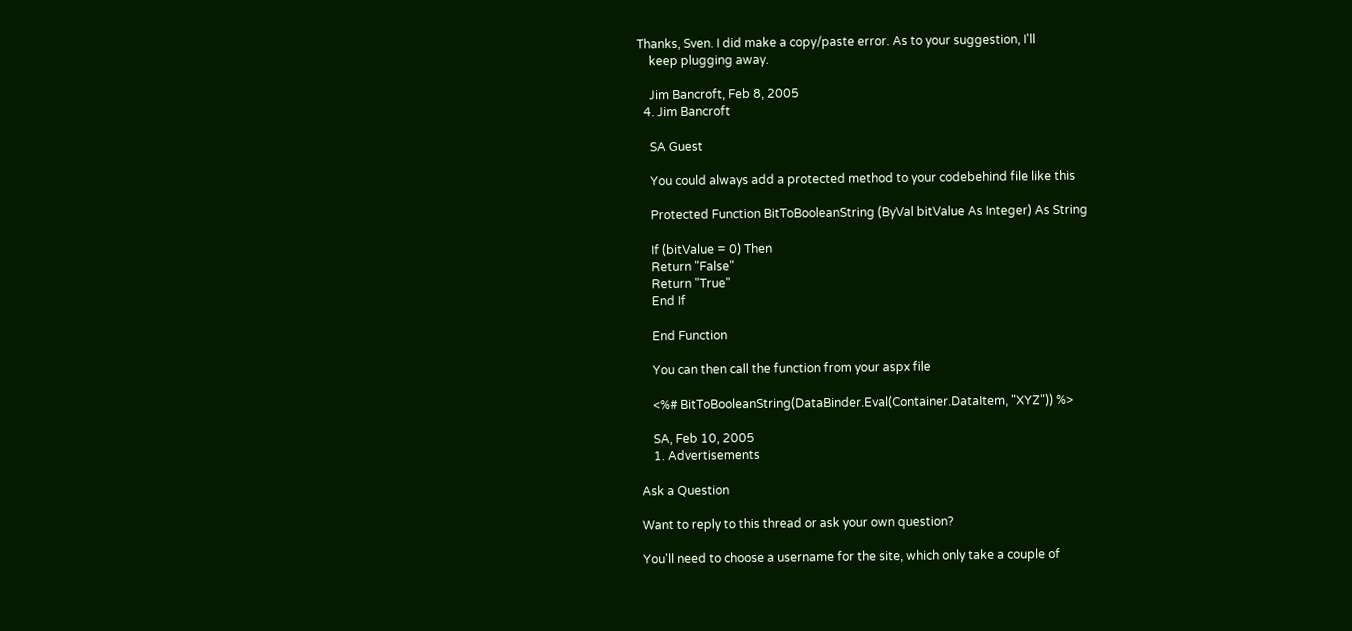Thanks, Sven. I did make a copy/paste error. As to your suggestion, I'll
    keep plugging away.

    Jim Bancroft, Feb 8, 2005
  4. Jim Bancroft

    SA Guest

    You could always add a protected method to your codebehind file like this

    Protected Function BitToBooleanString (ByVal bitValue As Integer) As String

    If (bitValue = 0) Then
    Return "False"
    Return "True"
    End If

    End Function

    You can then call the function from your aspx file

    <%# BitToBooleanString(DataBinder.Eval(Container.DataItem, "XYZ")) %>

    SA, Feb 10, 2005
    1. Advertisements

Ask a Question

Want to reply to this thread or ask your own question?

You'll need to choose a username for the site, which only take a couple of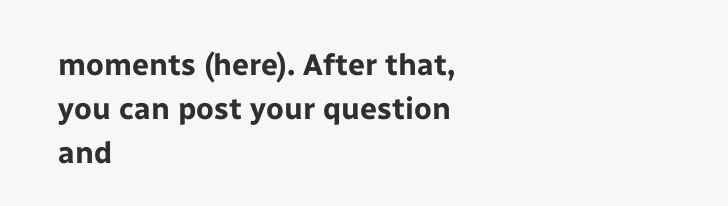moments (here). After that, you can post your question and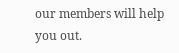our members will help you out.